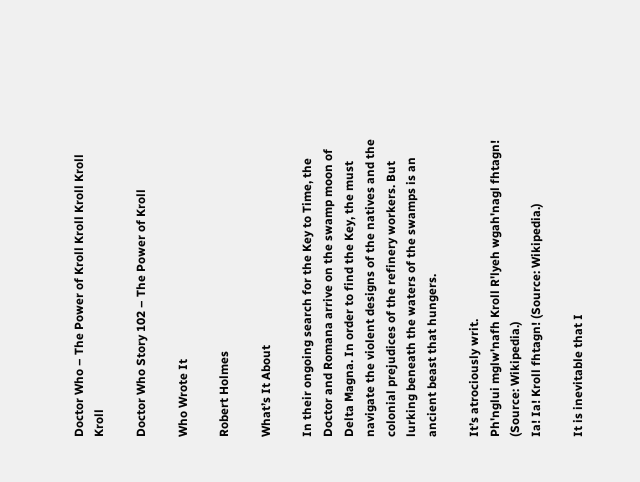Doctor Who – The Power of Kroll Kroll Kroll Kroll Kroll

Doctor Who Story 102 – The Power of Kroll

Who Wrote It

Robert Holmes

What’s It About

In their ongoing search for the Key to Time, the Doctor and Romana arrive on the swamp moon of Delta Magna. In order to find the Key, the must navigate the violent designs of the natives and the colonial prejudices of the refinery workers. But lurking beneath the waters of the swamps is an ancient beast that hungers.

It’s atrociously writ.
Ph'nglui mglw'nafh Kroll R'lyeh wgah'nagl fhtagn! (Source: Wikipedia.)
Ia! Ia! Kroll fhtagn! (Source: Wikipedia.)

It is inevitable that I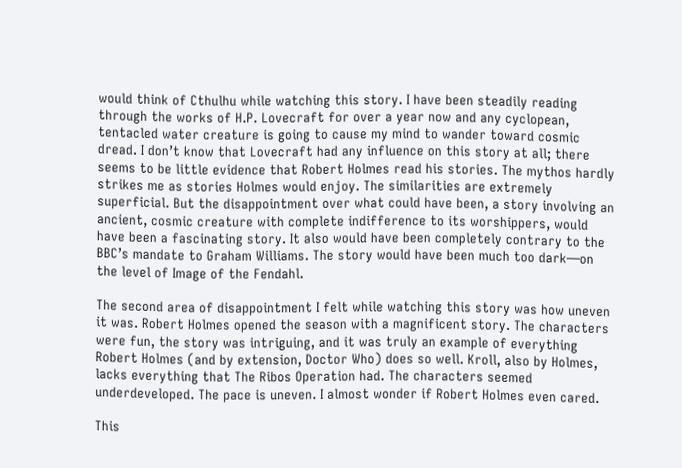would think of Cthulhu while watching this story. I have been steadily reading through the works of H.P. Lovecraft for over a year now and any cyclopean, tentacled water creature is going to cause my mind to wander toward cosmic dread. I don’t know that Lovecraft had any influence on this story at all; there seems to be little evidence that Robert Holmes read his stories. The mythos hardly strikes me as stories Holmes would enjoy. The similarities are extremely superficial. But the disappointment over what could have been, a story involving an ancient, cosmic creature with complete indifference to its worshippers, would have been a fascinating story. It also would have been completely contrary to the BBC’s mandate to Graham Williams. The story would have been much too dark—on the level of Image of the Fendahl.

The second area of disappointment I felt while watching this story was how uneven it was. Robert Holmes opened the season with a magnificent story. The characters were fun, the story was intriguing, and it was truly an example of everything Robert Holmes (and by extension, Doctor Who) does so well. Kroll, also by Holmes, lacks everything that The Ribos Operation had. The characters seemed underdeveloped. The pace is uneven. I almost wonder if Robert Holmes even cared.

This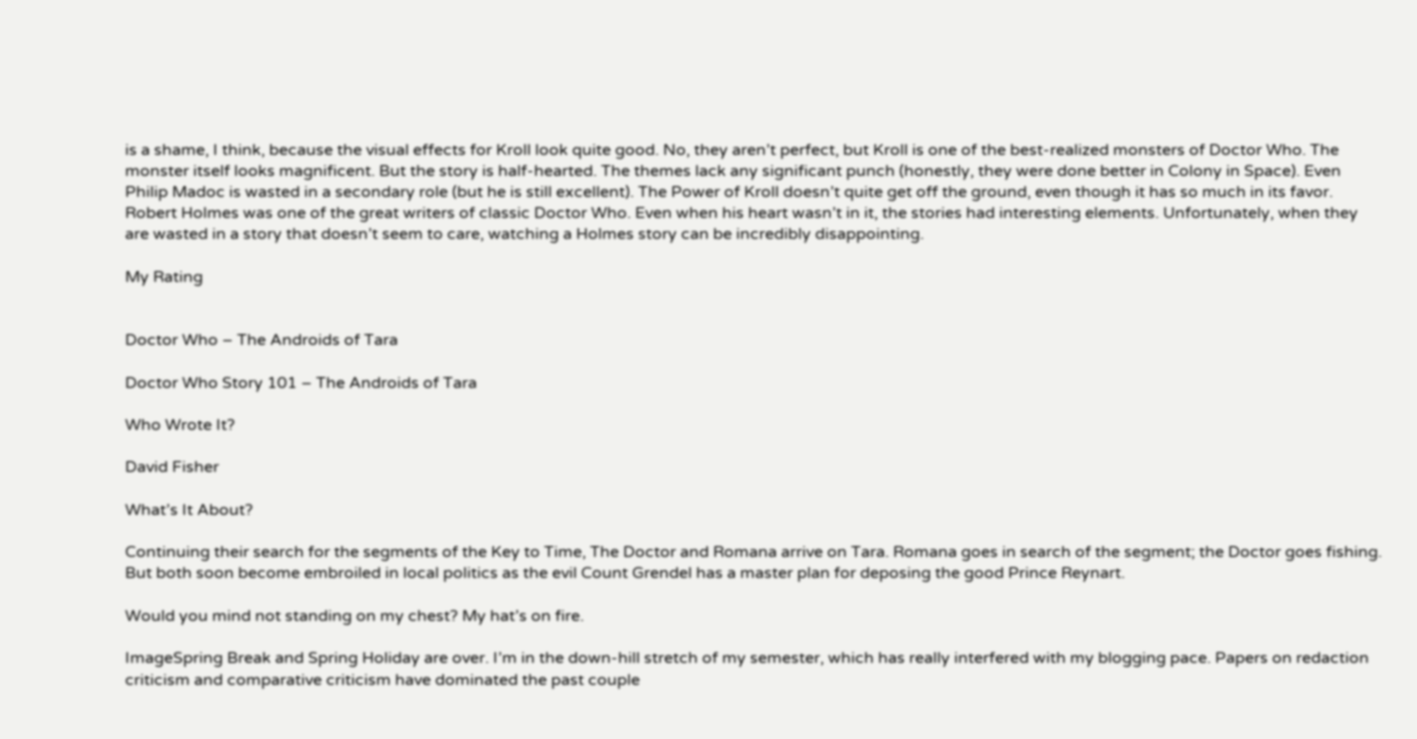is a shame, I think, because the visual effects for Kroll look quite good. No, they aren’t perfect, but Kroll is one of the best-realized monsters of Doctor Who. The monster itself looks magnificent. But the story is half-hearted. The themes lack any significant punch (honestly, they were done better in Colony in Space). Even Philip Madoc is wasted in a secondary role (but he is still excellent). The Power of Kroll doesn’t quite get off the ground, even though it has so much in its favor. Robert Holmes was one of the great writers of classic Doctor Who. Even when his heart wasn’t in it, the stories had interesting elements. Unfortunately, when they are wasted in a story that doesn’t seem to care, watching a Holmes story can be incredibly disappointing.

My Rating


Doctor Who – The Androids of Tara

Doctor Who Story 101 – The Androids of Tara

Who Wrote It?

David Fisher

What’s It About?

Continuing their search for the segments of the Key to Time, The Doctor and Romana arrive on Tara. Romana goes in search of the segment; the Doctor goes fishing. But both soon become embroiled in local politics as the evil Count Grendel has a master plan for deposing the good Prince Reynart.

Would you mind not standing on my chest? My hat’s on fire.

ImageSpring Break and Spring Holiday are over. I’m in the down-hill stretch of my semester, which has really interfered with my blogging pace. Papers on redaction criticism and comparative criticism have dominated the past couple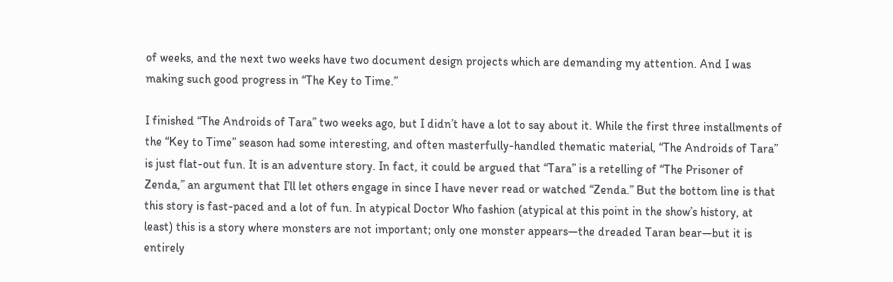of weeks, and the next two weeks have two document design projects which are demanding my attention. And I was making such good progress in “The Key to Time.”

I finished “The Androids of Tara” two weeks ago, but I didn’t have a lot to say about it. While the first three installments of the “Key to Time” season had some interesting, and often masterfully-handled thematic material, “The Androids of Tara” is just flat-out fun. It is an adventure story. In fact, it could be argued that “Tara” is a retelling of “The Prisoner of Zenda,” an argument that I’ll let others engage in since I have never read or watched “Zenda.” But the bottom line is that this story is fast-paced and a lot of fun. In atypical Doctor Who fashion (atypical at this point in the show’s history, at least) this is a story where monsters are not important; only one monster appears—the dreaded Taran bear—but it is entirely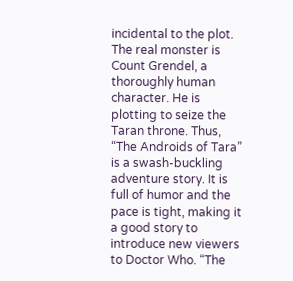incidental to the plot. The real monster is Count Grendel, a thoroughly human character. He is plotting to seize the Taran throne. Thus, “The Androids of Tara” is a swash-buckling adventure story. It is full of humor and the pace is tight, making it a good story to introduce new viewers to Doctor Who. “The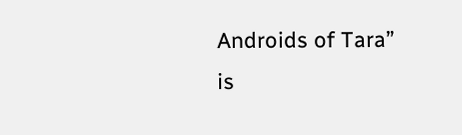Androids of Tara” is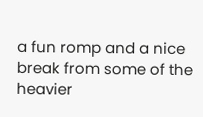a fun romp and a nice break from some of the heavier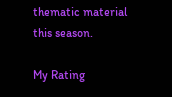thematic material this season.

My Rating